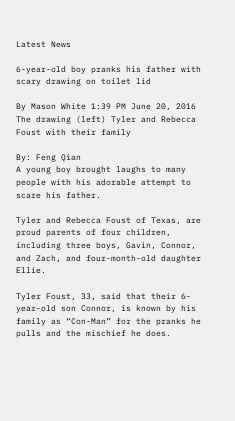Latest News

6-year-old boy pranks his father with scary drawing on toilet lid

By Mason White 1:39 PM June 20, 2016
The drawing (left) Tyler and Rebecca Foust with their family

By: Feng Qian
A young boy brought laughs to many people with his adorable attempt to scare his father.

Tyler and Rebecca Foust of Texas, are proud parents of four children, including three boys, Gavin, Connor, and Zach, and four-month-old daughter Ellie.

Tyler Foust, 33, said that their 6-year-old son Connor, is known by his family as “Con-Man” for the pranks he pulls and the mischief he does.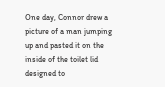One day, Connor drew a picture of a man jumping up and pasted it on the inside of the toilet lid designed to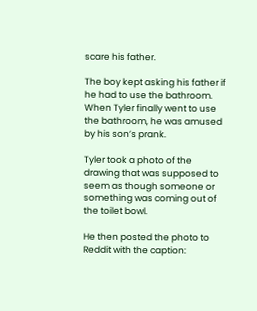scare his father.

The boy kept asking his father if he had to use the bathroom. When Tyler finally went to use the bathroom, he was amused by his son’s prank.

Tyler took a photo of the drawing that was supposed to seem as though someone or something was coming out of the toilet bowl.

He then posted the photo to Reddit with the caption: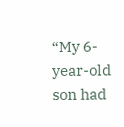“My 6-year-old son had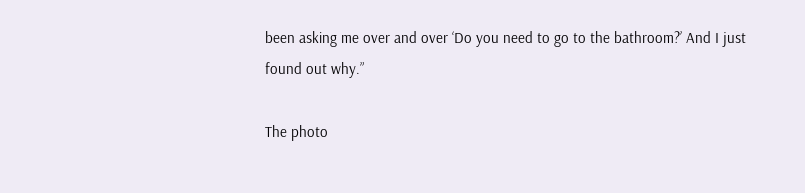been asking me over and over ‘Do you need to go to the bathroom?’ And I just found out why.”

The photo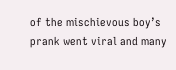of the mischievous boy’s prank went viral and many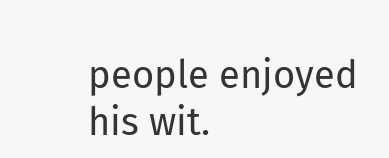people enjoyed his wit.